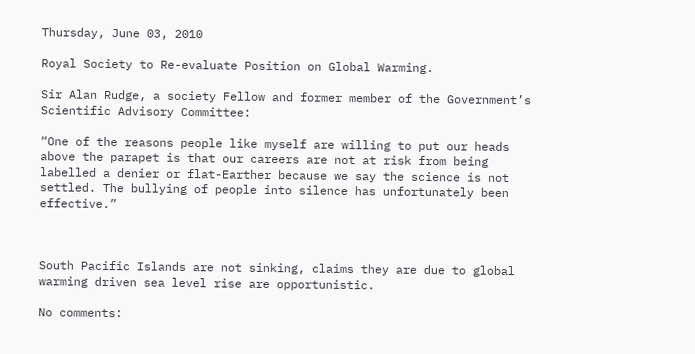Thursday, June 03, 2010

Royal Society to Re-evaluate Position on Global Warming.

Sir Alan Rudge, a society Fellow and former member of the Government’s Scientific Advisory Committee:

“One of the reasons people like myself are willing to put our heads above the parapet is that our careers are not at risk from being labelled a denier or flat-Earther because we say the science is not settled. The bullying of people into silence has unfortunately been effective.”



South Pacific Islands are not sinking, claims they are due to global warming driven sea level rise are opportunistic.

No comments: